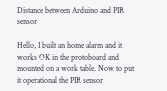Distance between Arduino and PIR sensor

Hello, I built an home alarm and it works OK in the protoboard and mounted on a work table. Now to put it operational the PIR sensor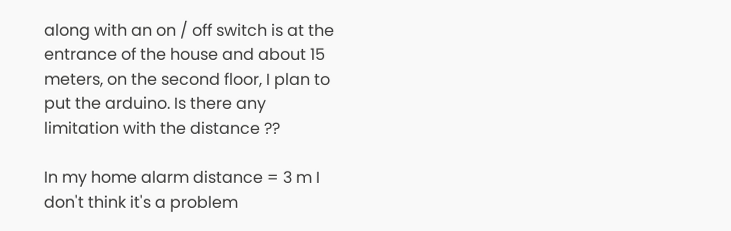along with an on / off switch is at the entrance of the house and about 15 meters, on the second floor, I plan to put the arduino. Is there any limitation with the distance ??

In my home alarm distance = 3 m I don't think it's a problem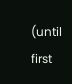(until first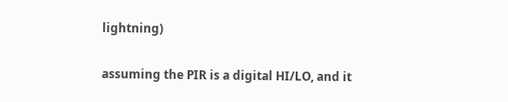lightning)

assuming the PIR is a digital HI/LO, and it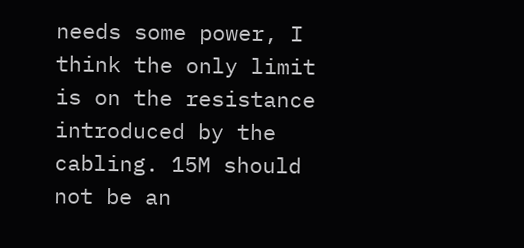needs some power, I think the only limit is on the resistance introduced by the cabling. 15M should not be an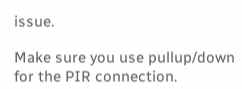issue.

Make sure you use pullup/down for the PIR connection.